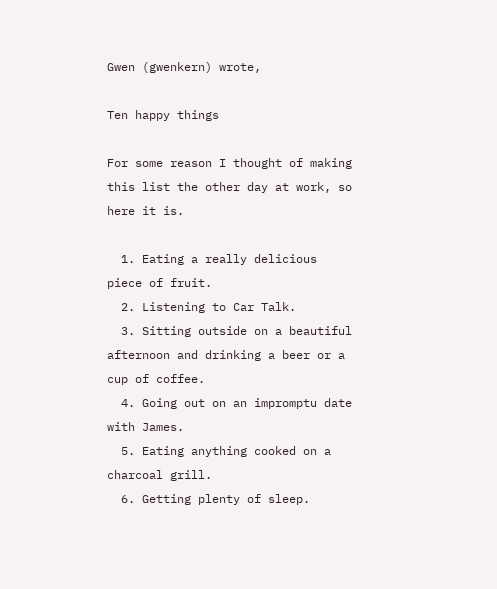Gwen (gwenkern) wrote,

Ten happy things

For some reason I thought of making this list the other day at work, so here it is.

  1. Eating a really delicious piece of fruit.
  2. Listening to Car Talk.
  3. Sitting outside on a beautiful afternoon and drinking a beer or a cup of coffee.
  4. Going out on an impromptu date with James.
  5. Eating anything cooked on a charcoal grill.
  6. Getting plenty of sleep.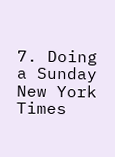7. Doing a Sunday New York Times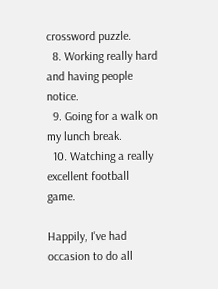crossword puzzle.
  8. Working really hard and having people notice.
  9. Going for a walk on my lunch break.
  10. Watching a really excellent football game.

Happily, I've had occasion to do all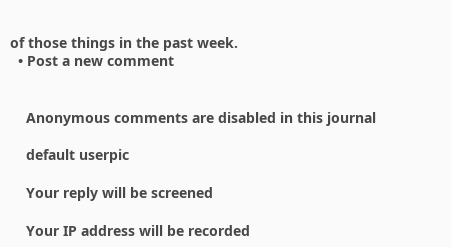of those things in the past week.
  • Post a new comment


    Anonymous comments are disabled in this journal

    default userpic

    Your reply will be screened

    Your IP address will be recorded